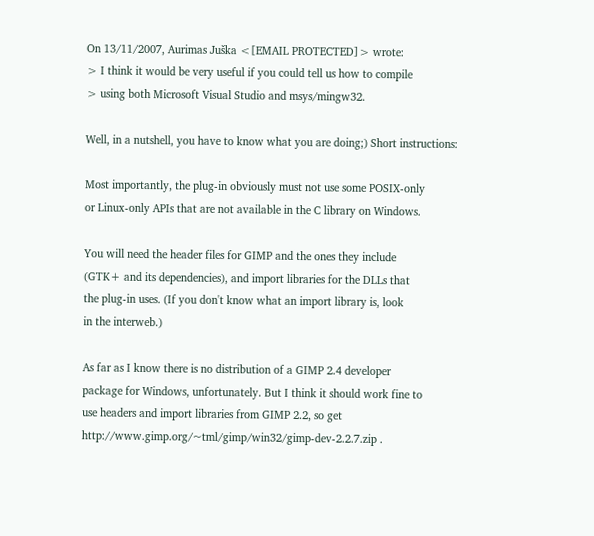On 13/11/2007, Aurimas Juška <[EMAIL PROTECTED]> wrote:
> I think it would be very useful if you could tell us how to compile
> using both Microsoft Visual Studio and msys/mingw32.

Well, in a nutshell, you have to know what you are doing;) Short instructions:

Most importantly, the plug-in obviously must not use some POSIX-only
or Linux-only APIs that are not available in the C library on Windows.

You will need the header files for GIMP and the ones they include
(GTK+ and its dependencies), and import libraries for the DLLs that
the plug-in uses. (If you don't know what an import library is, look
in the interweb.)

As far as I know there is no distribution of a GIMP 2.4 developer
package for Windows, unfortunately. But I think it should work fine to
use headers and import libraries from GIMP 2.2, so get
http://www.gimp.org/~tml/gimp/win32/gimp-dev-2.2.7.zip .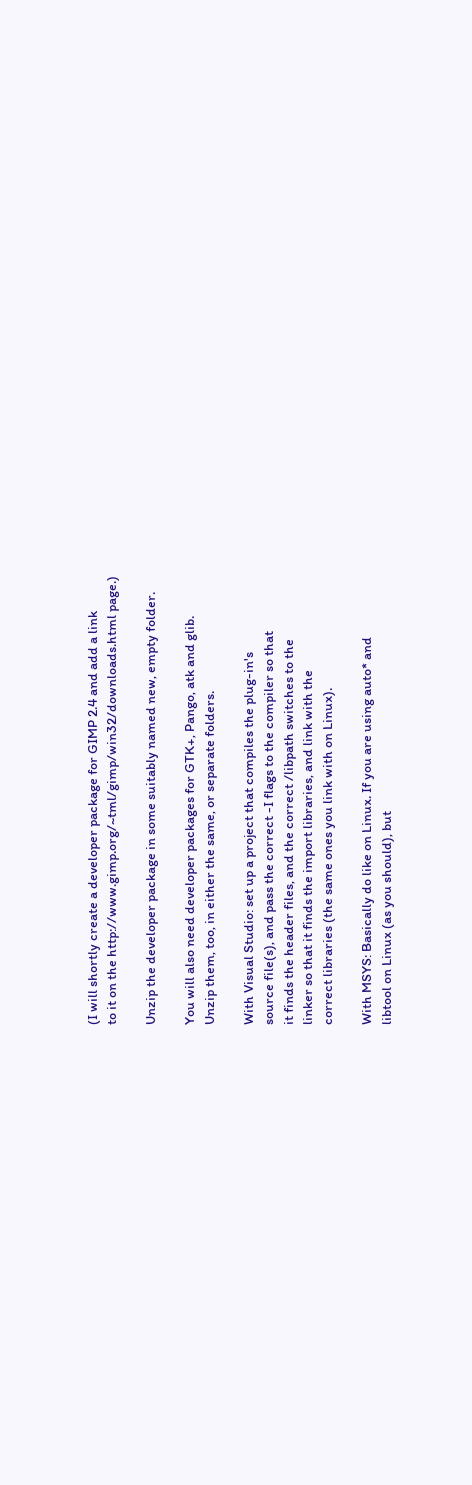(I will shortly create a developer package for GIMP 2.4 and add a link
to it on the http://www.gimp.org/~tml/gimp/win32/downloads.html page.)

Unzip the developer package in some suitably named new, empty folder.

You will also need developer packages for GTK+, Pango, atk and glib.
Unzip them, too, in either the same, or separate folders.

With Visual Studio: set up a project that compiles the plug-in's
source file(s), and pass the correct -I flags to the compiler so that
it finds the header files, and the correct /libpath switches to the
linker so that it finds the import libraries, and link with the
correct libraries (the same ones you link with on Linux).

With MSYS: Basically do like on Linux. If you are using auto* and
libtool on Linux (as you should), but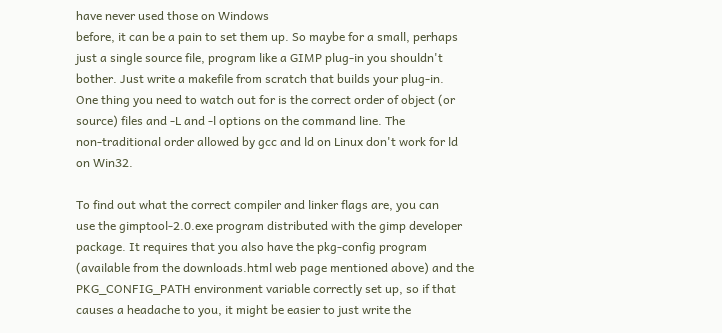have never used those on Windows
before, it can be a pain to set them up. So maybe for a small, perhaps
just a single source file, program like a GIMP plug-in you shouldn't
bother. Just write a makefile from scratch that builds your plug-in.
One thing you need to watch out for is the correct order of object (or
source) files and -L and -l options on the command line. The
non-traditional order allowed by gcc and ld on Linux don't work for ld
on Win32.

To find out what the correct compiler and linker flags are, you can
use the gimptool-2.0.exe program distributed with the gimp developer
package. It requires that you also have the pkg-config program
(available from the downloads.html web page mentioned above) and the
PKG_CONFIG_PATH environment variable correctly set up, so if that
causes a headache to you, it might be easier to just write the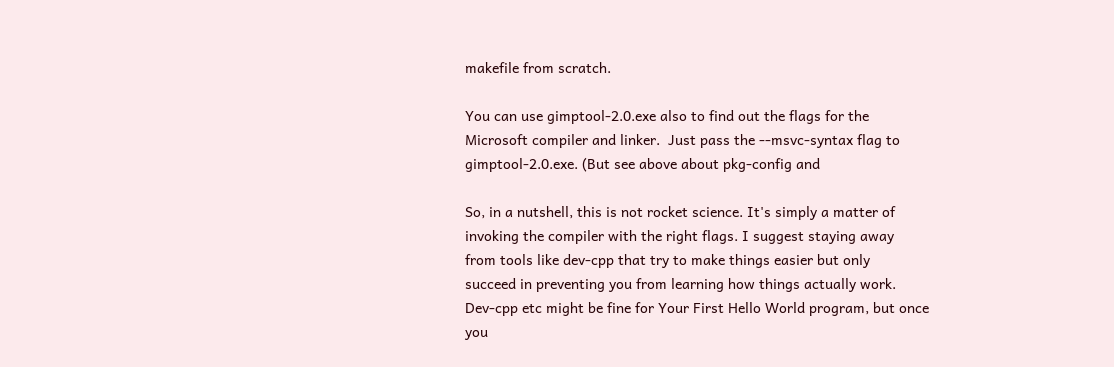makefile from scratch.

You can use gimptool-2.0.exe also to find out the flags for the
Microsoft compiler and linker.  Just pass the --msvc-syntax flag to
gimptool-2.0.exe. (But see above about pkg-config and

So, in a nutshell, this is not rocket science. It's simply a matter of
invoking the compiler with the right flags. I suggest staying away
from tools like dev-cpp that try to make things easier but only
succeed in preventing you from learning how things actually work.
Dev-cpp etc might be fine for Your First Hello World program, but once
you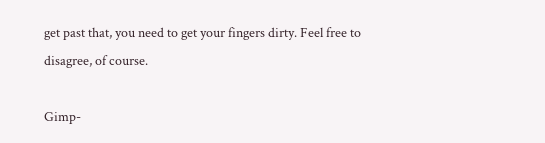get past that, you need to get your fingers dirty. Feel free to
disagree, of course.

Gimp-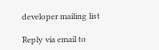developer mailing list

Reply via email to